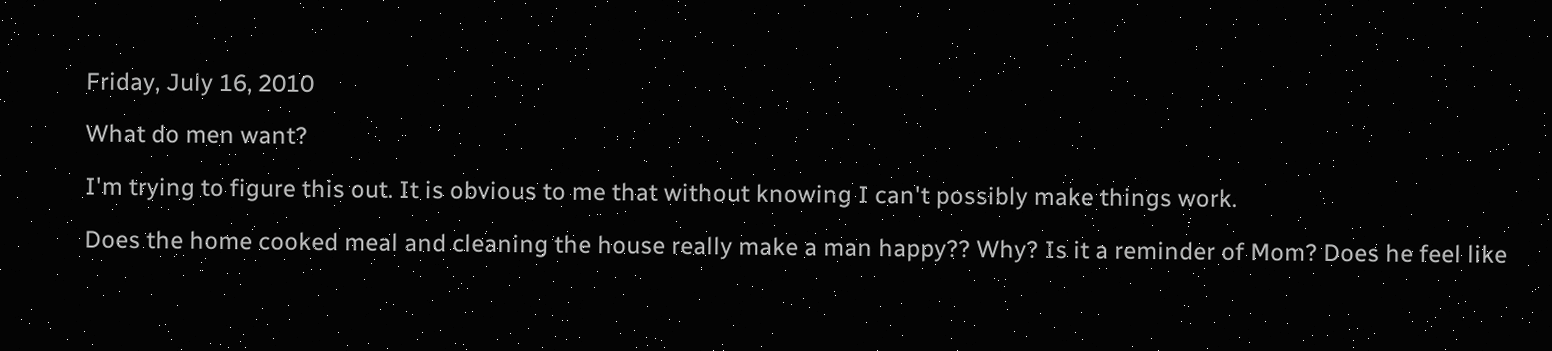Friday, July 16, 2010

What do men want?

I'm trying to figure this out. It is obvious to me that without knowing I can't possibly make things work.

Does the home cooked meal and cleaning the house really make a man happy?? Why? Is it a reminder of Mom? Does he feel like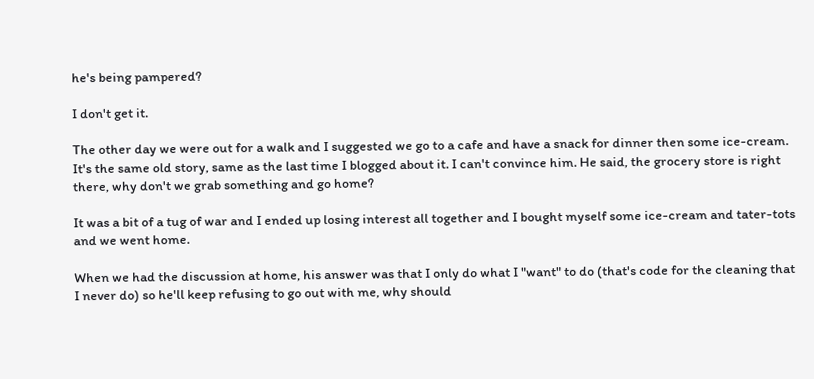he's being pampered?

I don't get it.

The other day we were out for a walk and I suggested we go to a cafe and have a snack for dinner then some ice-cream. It's the same old story, same as the last time I blogged about it. I can't convince him. He said, the grocery store is right there, why don't we grab something and go home?

It was a bit of a tug of war and I ended up losing interest all together and I bought myself some ice-cream and tater-tots and we went home.

When we had the discussion at home, his answer was that I only do what I "want" to do (that's code for the cleaning that I never do) so he'll keep refusing to go out with me, why should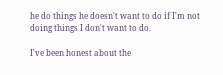he do things he doesn't want to do if I'm not doing things I don't want to do.

I've been honest about the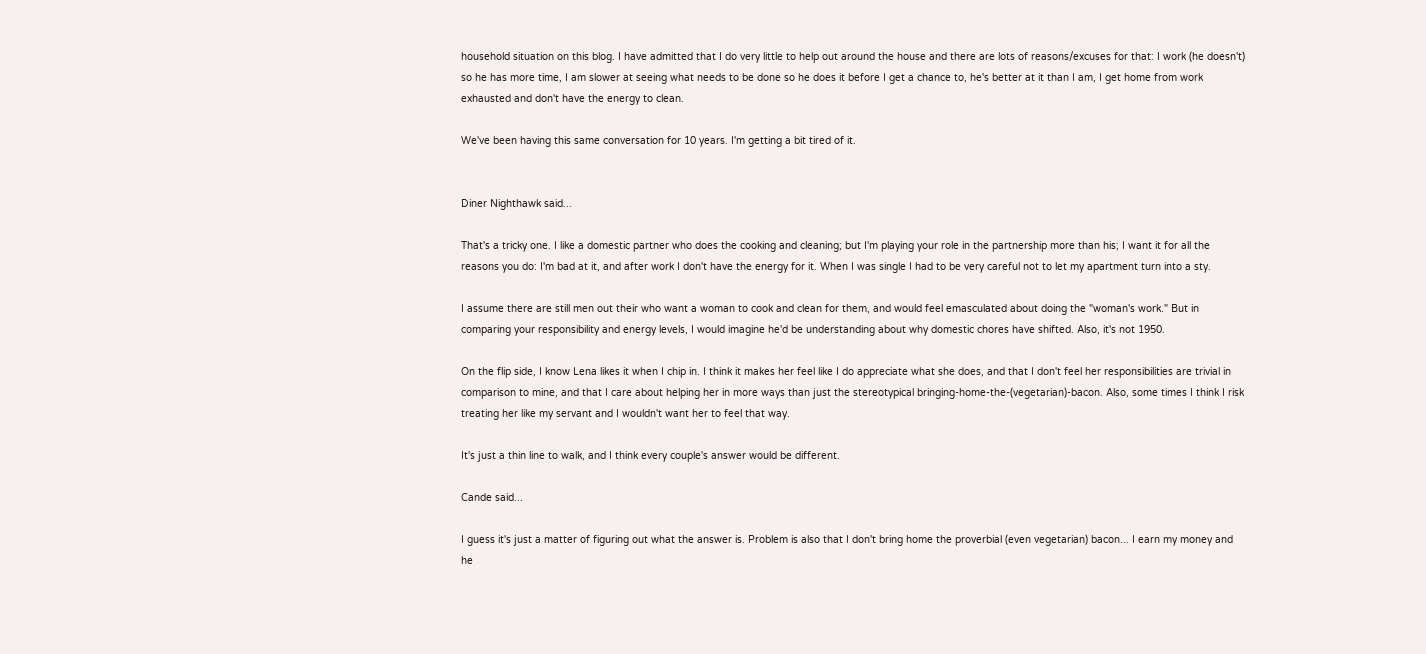household situation on this blog. I have admitted that I do very little to help out around the house and there are lots of reasons/excuses for that: I work (he doesn't) so he has more time, I am slower at seeing what needs to be done so he does it before I get a chance to, he's better at it than I am, I get home from work exhausted and don't have the energy to clean.

We've been having this same conversation for 10 years. I'm getting a bit tired of it.


Diner Nighthawk said...

That's a tricky one. I like a domestic partner who does the cooking and cleaning; but I'm playing your role in the partnership more than his; I want it for all the reasons you do: I'm bad at it, and after work I don't have the energy for it. When I was single I had to be very careful not to let my apartment turn into a sty.

I assume there are still men out their who want a woman to cook and clean for them, and would feel emasculated about doing the "woman's work." But in comparing your responsibility and energy levels, I would imagine he'd be understanding about why domestic chores have shifted. Also, it's not 1950.

On the flip side, I know Lena likes it when I chip in. I think it makes her feel like I do appreciate what she does, and that I don't feel her responsibilities are trivial in comparison to mine, and that I care about helping her in more ways than just the stereotypical bringing-home-the-(vegetarian)-bacon. Also, some times I think I risk treating her like my servant and I wouldn't want her to feel that way.

It's just a thin line to walk, and I think every couple's answer would be different.

Cande said...

I guess it's just a matter of figuring out what the answer is. Problem is also that I don't bring home the proverbial (even vegetarian) bacon... I earn my money and he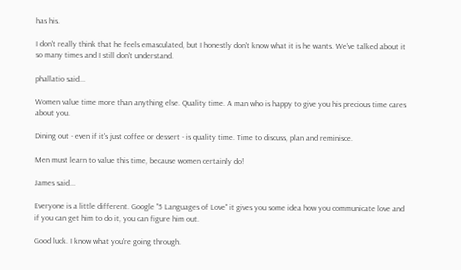has his.

I don't really think that he feels emasculated, but I honestly don't know what it is he wants. We've talked about it so many times and I still don't understand.

phallatio said...

Women value time more than anything else. Quality time. A man who is happy to give you his precious time cares about you.

Dining out - even if it's just coffee or dessert - is quality time. Time to discuss, plan and reminisce.

Men must learn to value this time, because women certainly do!

James said...

Everyone is a little different. Google "5 Languages of Love" it gives you some idea how you communicate love and if you can get him to do it, you can figure him out.

Good luck. I know what you're going through.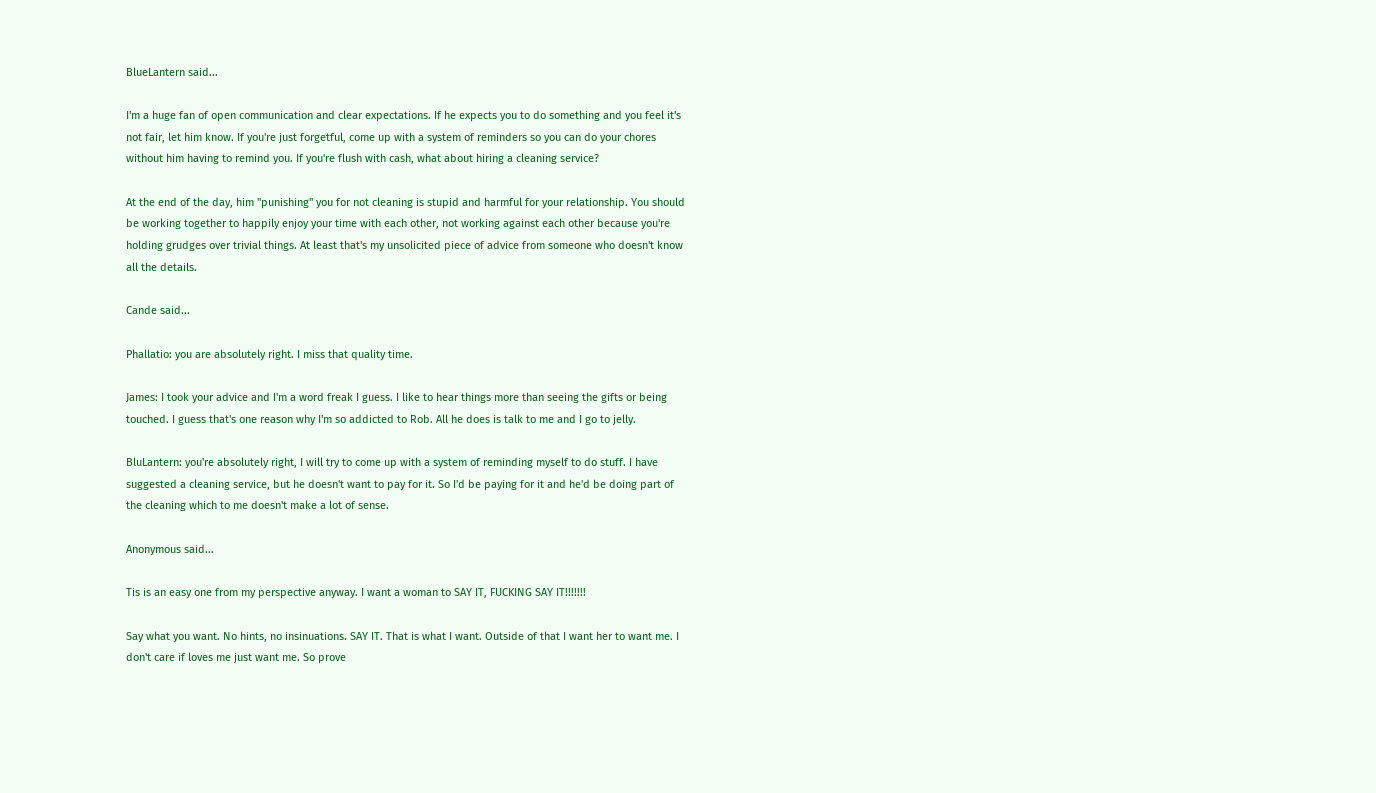BlueLantern said...

I'm a huge fan of open communication and clear expectations. If he expects you to do something and you feel it's not fair, let him know. If you're just forgetful, come up with a system of reminders so you can do your chores without him having to remind you. If you're flush with cash, what about hiring a cleaning service?

At the end of the day, him "punishing" you for not cleaning is stupid and harmful for your relationship. You should be working together to happily enjoy your time with each other, not working against each other because you're holding grudges over trivial things. At least that's my unsolicited piece of advice from someone who doesn't know all the details.

Cande said...

Phallatio: you are absolutely right. I miss that quality time.

James: I took your advice and I'm a word freak I guess. I like to hear things more than seeing the gifts or being touched. I guess that's one reason why I'm so addicted to Rob. All he does is talk to me and I go to jelly.

BluLantern: you're absolutely right, I will try to come up with a system of reminding myself to do stuff. I have suggested a cleaning service, but he doesn't want to pay for it. So I'd be paying for it and he'd be doing part of the cleaning which to me doesn't make a lot of sense.

Anonymous said...

Tis is an easy one from my perspective anyway. I want a woman to SAY IT, FUCKING SAY IT!!!!!!!

Say what you want. No hints, no insinuations. SAY IT. That is what I want. Outside of that I want her to want me. I don't care if loves me just want me. So prove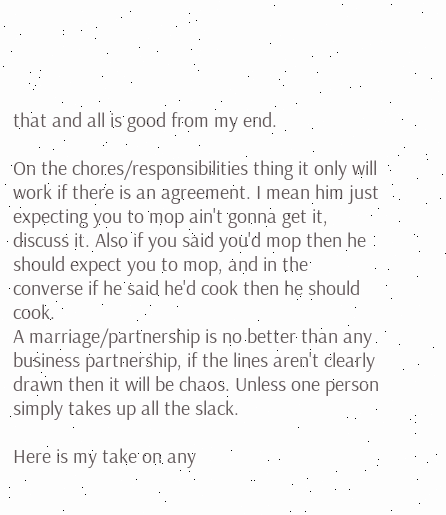that and all is good from my end.

On the chores/responsibilities thing it only will work if there is an agreement. I mean him just expecting you to mop ain't gonna get it, discuss it. Also if you said you'd mop then he should expect you to mop, and in the converse if he said he'd cook then he should cook.
A marriage/partnership is no better than any business partnership, if the lines aren't clearly drawn then it will be chaos. Unless one person simply takes up all the slack.

Here is my take on any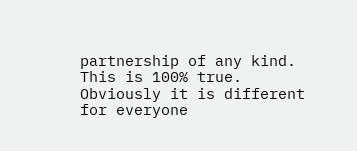partnership of any kind. This is 100% true.
Obviously it is different for everyone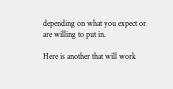depending on what you expect or are willing to put in.

Here is another that will work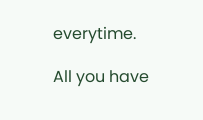everytime.

All you have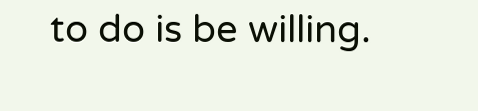to do is be willing.